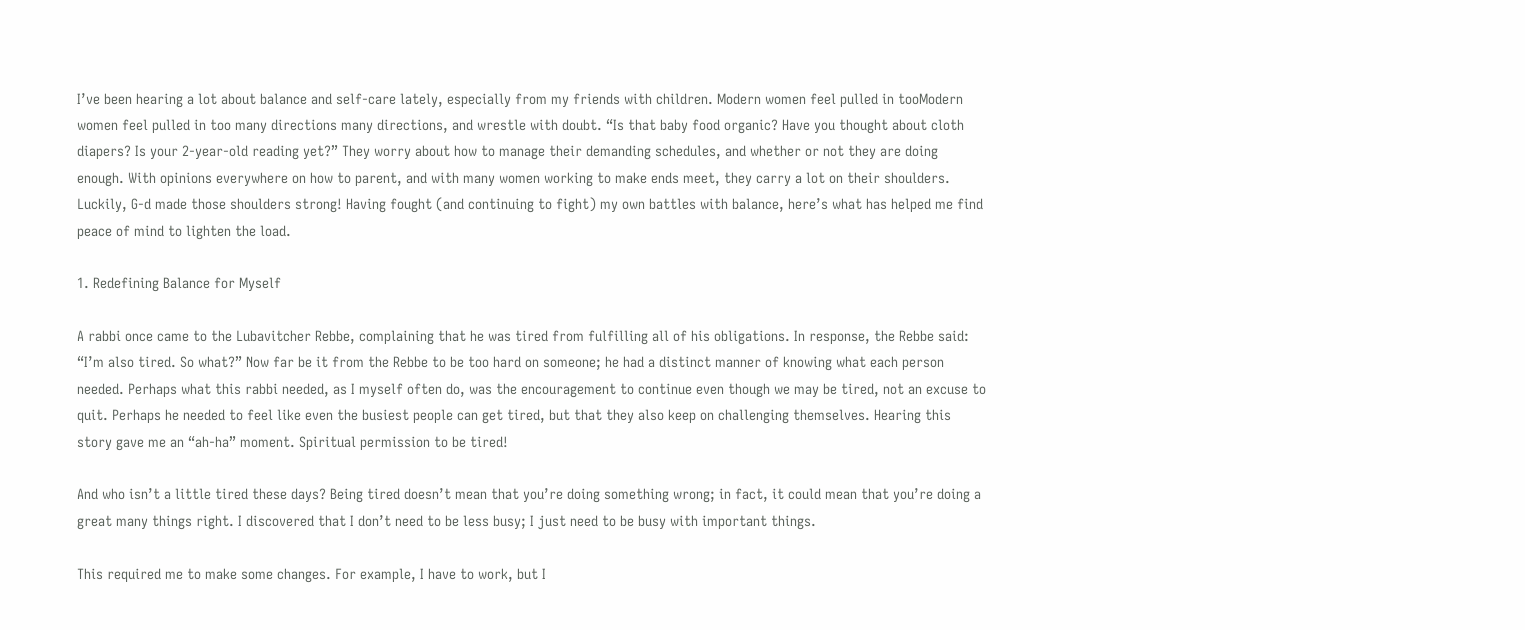I’ve been hearing a lot about balance and self-care lately, especially from my friends with children. Modern women feel pulled in tooModern women feel pulled in too many directions many directions, and wrestle with doubt. “Is that baby food organic? Have you thought about cloth diapers? Is your 2-year-old reading yet?” They worry about how to manage their demanding schedules, and whether or not they are doing enough. With opinions everywhere on how to parent, and with many women working to make ends meet, they carry a lot on their shoulders. Luckily, G‑d made those shoulders strong! Having fought (and continuing to fight) my own battles with balance, here’s what has helped me find peace of mind to lighten the load.

1. Redefining Balance for Myself

A rabbi once came to the Lubavitcher Rebbe, complaining that he was tired from fulfilling all of his obligations. In response, the Rebbe said: “I’m also tired. So what?” Now far be it from the Rebbe to be too hard on someone; he had a distinct manner of knowing what each person needed. Perhaps what this rabbi needed, as I myself often do, was the encouragement to continue even though we may be tired, not an excuse to quit. Perhaps he needed to feel like even the busiest people can get tired, but that they also keep on challenging themselves. Hearing this story gave me an “ah-ha” moment. Spiritual permission to be tired!

And who isn’t a little tired these days? Being tired doesn’t mean that you’re doing something wrong; in fact, it could mean that you’re doing a great many things right. I discovered that I don’t need to be less busy; I just need to be busy with important things.

This required me to make some changes. For example, I have to work, but I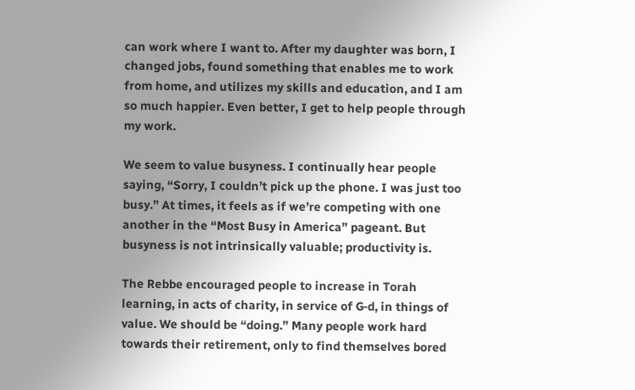can work where I want to. After my daughter was born, I changed jobs, found something that enables me to work from home, and utilizes my skills and education, and I am so much happier. Even better, I get to help people through my work.

We seem to value busyness. I continually hear people saying, “Sorry, I couldn’t pick up the phone. I was just too busy.” At times, it feels as if we’re competing with one another in the “Most Busy in America” pageant. But busyness is not intrinsically valuable; productivity is.

The Rebbe encouraged people to increase in Torah learning, in acts of charity, in service of G‑d, in things of value. We should be “doing.” Many people work hard towards their retirement, only to find themselves bored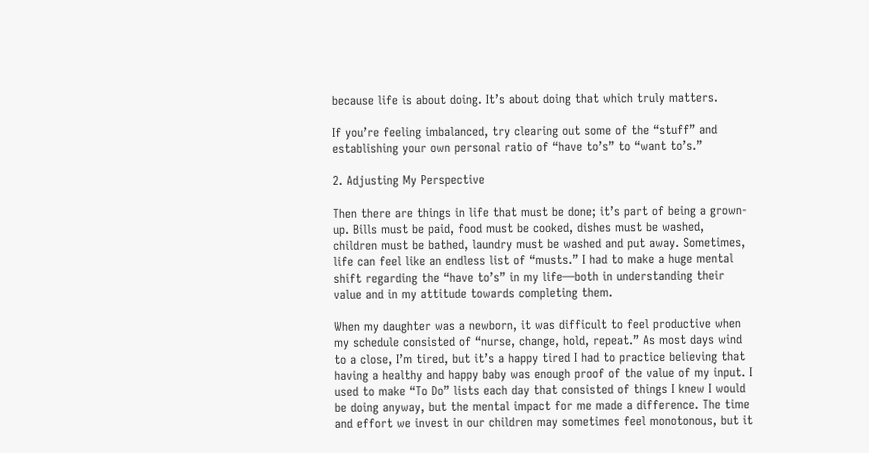because life is about doing. It’s about doing that which truly matters.

If you’re feeling imbalanced, try clearing out some of the “stuff” and establishing your own personal ratio of “have to’s” to “want to’s.”

2. Adjusting My Perspective

Then there are things in life that must be done; it’s part of being a grown-up. Bills must be paid, food must be cooked, dishes must be washed, children must be bathed, laundry must be washed and put away. Sometimes, life can feel like an endless list of “musts.” I had to make a huge mental shift regarding the “have to’s” in my life—both in understanding their value and in my attitude towards completing them.

When my daughter was a newborn, it was difficult to feel productive when my schedule consisted of “nurse, change, hold, repeat.” As most days wind to a close, I’m tired, but it’s a happy tired I had to practice believing that having a healthy and happy baby was enough proof of the value of my input. I used to make “To Do” lists each day that consisted of things I knew I would be doing anyway, but the mental impact for me made a difference. The time and effort we invest in our children may sometimes feel monotonous, but it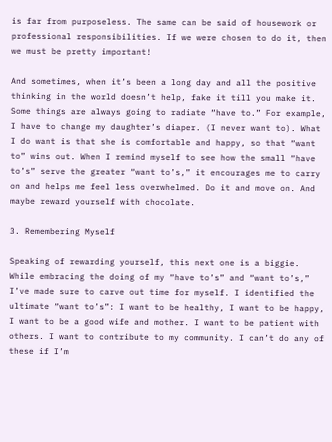is far from purposeless. The same can be said of housework or professional responsibilities. If we were chosen to do it, then we must be pretty important!

And sometimes, when it’s been a long day and all the positive thinking in the world doesn’t help, fake it till you make it. Some things are always going to radiate “have to.” For example, I have to change my daughter’s diaper. (I never want to). What I do want is that she is comfortable and happy, so that “want to” wins out. When I remind myself to see how the small “have to’s” serve the greater “want to’s,” it encourages me to carry on and helps me feel less overwhelmed. Do it and move on. And maybe reward yourself with chocolate.

3. Remembering Myself

Speaking of rewarding yourself, this next one is a biggie. While embracing the doing of my “have to’s” and “want to’s,” I’ve made sure to carve out time for myself. I identified the ultimate “want to’s”: I want to be healthy, I want to be happy, I want to be a good wife and mother. I want to be patient with others. I want to contribute to my community. I can’t do any of these if I’m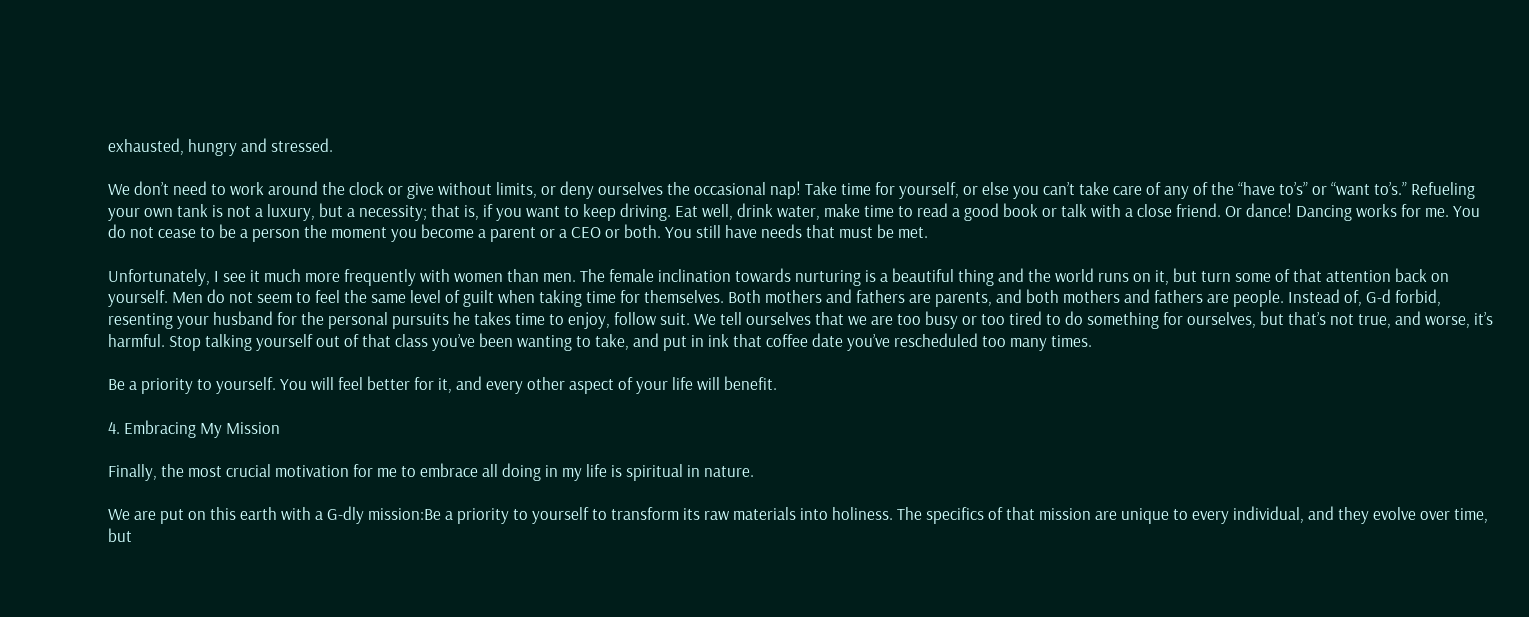exhausted, hungry and stressed.

We don’t need to work around the clock or give without limits, or deny ourselves the occasional nap! Take time for yourself, or else you can’t take care of any of the “have to’s” or “want to’s.” Refueling your own tank is not a luxury, but a necessity; that is, if you want to keep driving. Eat well, drink water, make time to read a good book or talk with a close friend. Or dance! Dancing works for me. You do not cease to be a person the moment you become a parent or a CEO or both. You still have needs that must be met.

Unfortunately, I see it much more frequently with women than men. The female inclination towards nurturing is a beautiful thing and the world runs on it, but turn some of that attention back on yourself. Men do not seem to feel the same level of guilt when taking time for themselves. Both mothers and fathers are parents, and both mothers and fathers are people. Instead of, G‑d forbid, resenting your husband for the personal pursuits he takes time to enjoy, follow suit. We tell ourselves that we are too busy or too tired to do something for ourselves, but that’s not true, and worse, it’s harmful. Stop talking yourself out of that class you’ve been wanting to take, and put in ink that coffee date you’ve rescheduled too many times.

Be a priority to yourself. You will feel better for it, and every other aspect of your life will benefit.

4. Embracing My Mission

Finally, the most crucial motivation for me to embrace all doing in my life is spiritual in nature.

We are put on this earth with a G‑dly mission:Be a priority to yourself to transform its raw materials into holiness. The specifics of that mission are unique to every individual, and they evolve over time, but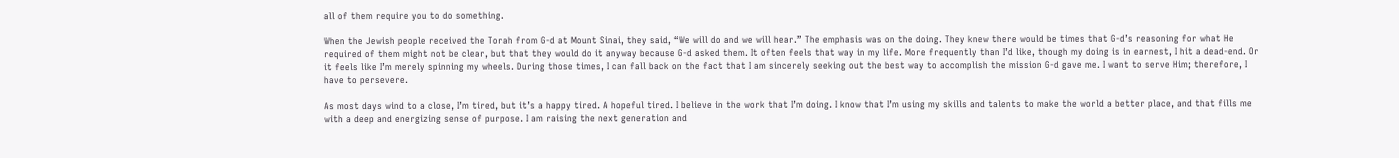all of them require you to do something.

When the Jewish people received the Torah from G‑d at Mount Sinai, they said, “We will do and we will hear.” The emphasis was on the doing. They knew there would be times that G‑d’s reasoning for what He required of them might not be clear, but that they would do it anyway because G‑d asked them. It often feels that way in my life. More frequently than I’d like, though my doing is in earnest, I hit a dead-end. Or it feels like I’m merely spinning my wheels. During those times, I can fall back on the fact that I am sincerely seeking out the best way to accomplish the mission G‑d gave me. I want to serve Him; therefore, I have to persevere.

As most days wind to a close, I’m tired, but it’s a happy tired. A hopeful tired. I believe in the work that I’m doing. I know that I’m using my skills and talents to make the world a better place, and that fills me with a deep and energizing sense of purpose. I am raising the next generation and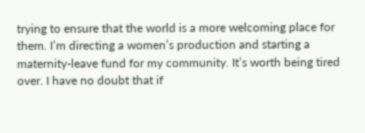trying to ensure that the world is a more welcoming place for them. I’m directing a women’s production and starting a maternity-leave fund for my community. It’s worth being tired over. I have no doubt that if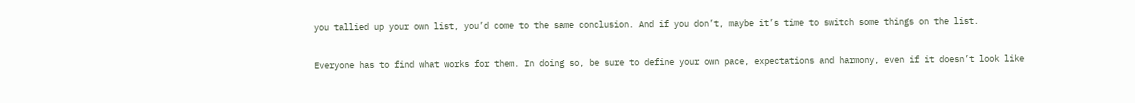you tallied up your own list, you’d come to the same conclusion. And if you don’t, maybe it’s time to switch some things on the list.

Everyone has to find what works for them. In doing so, be sure to define your own pace, expectations and harmony, even if it doesn’t look like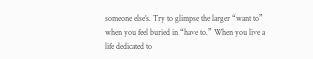someone else’s. Try to glimpse the larger “want to” when you feel buried in “have to.” When you live a life dedicated to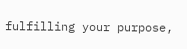fulfilling your purpose,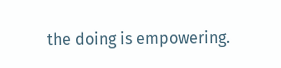the doing is empowering.